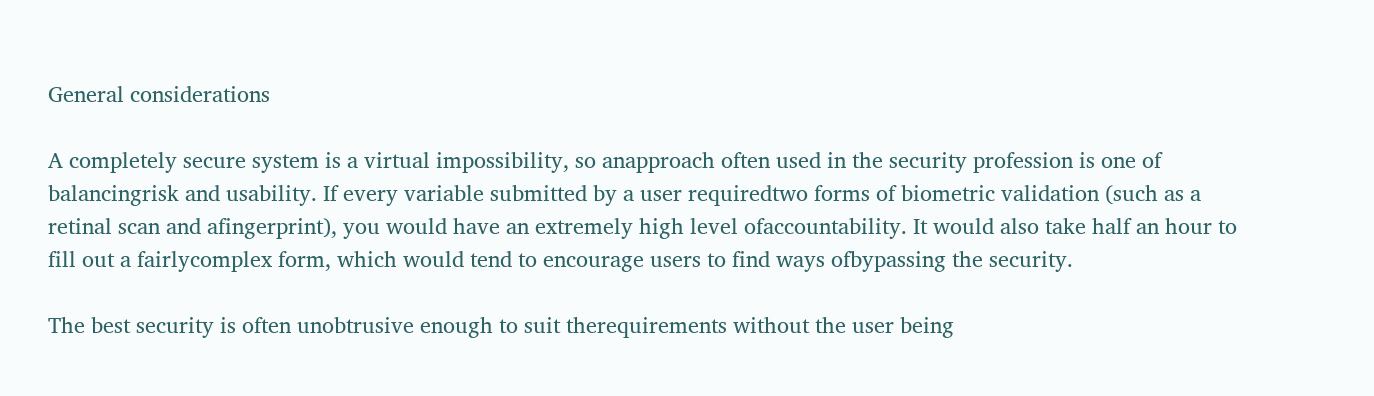General considerations

A completely secure system is a virtual impossibility, so anapproach often used in the security profession is one of balancingrisk and usability. If every variable submitted by a user requiredtwo forms of biometric validation (such as a retinal scan and afingerprint), you would have an extremely high level ofaccountability. It would also take half an hour to fill out a fairlycomplex form, which would tend to encourage users to find ways ofbypassing the security.

The best security is often unobtrusive enough to suit therequirements without the user being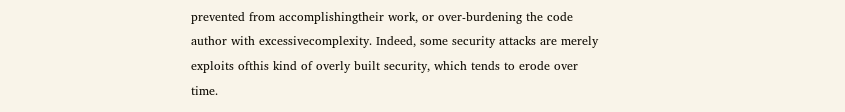prevented from accomplishingtheir work, or over-burdening the code author with excessivecomplexity. Indeed, some security attacks are merely exploits ofthis kind of overly built security, which tends to erode over time.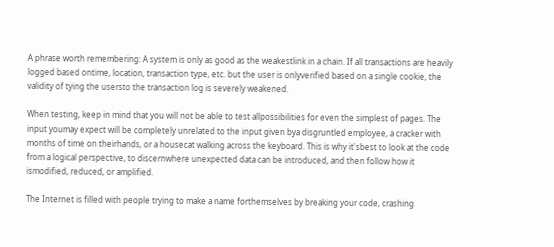A phrase worth remembering: A system is only as good as the weakestlink in a chain. If all transactions are heavily logged based ontime, location, transaction type, etc. but the user is onlyverified based on a single cookie, the validity of tying the usersto the transaction log is severely weakened.

When testing, keep in mind that you will not be able to test allpossibilities for even the simplest of pages. The input youmay expect will be completely unrelated to the input given bya disgruntled employee, a cracker with months of time on theirhands, or a housecat walking across the keyboard. This is why it'sbest to look at the code from a logical perspective, to discernwhere unexpected data can be introduced, and then follow how it ismodified, reduced, or amplified.

The Internet is filled with people trying to make a name forthemselves by breaking your code, crashing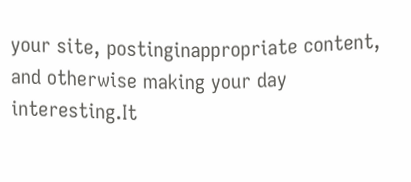your site, postinginappropriate content, and otherwise making your day interesting.It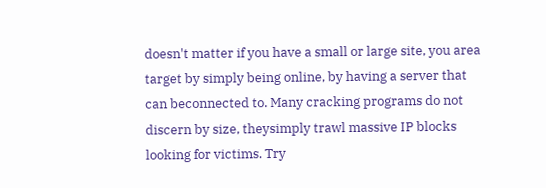doesn't matter if you have a small or large site, you area target by simply being online, by having a server that can beconnected to. Many cracking programs do not discern by size, theysimply trawl massive IP blocks looking for victims. Try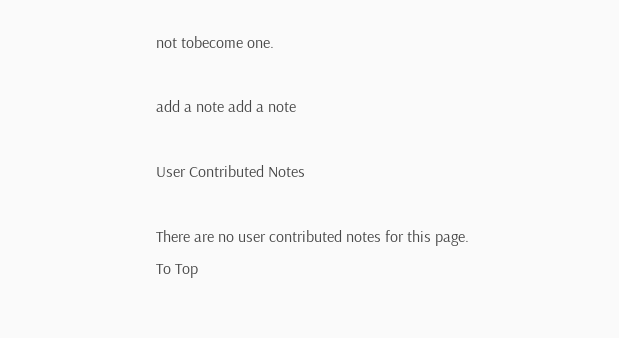not tobecome one.

add a note add a note

User Contributed Notes

There are no user contributed notes for this page.
To Top